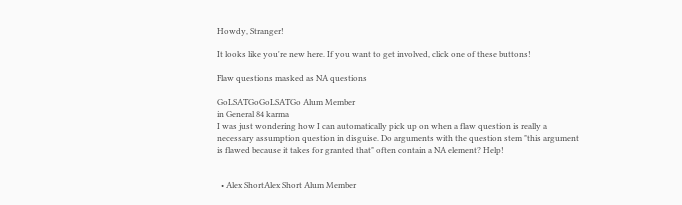Howdy, Stranger!

It looks like you're new here. If you want to get involved, click one of these buttons!

Flaw questions masked as NA questions

GoLSATGoGoLSATGo Alum Member
in General 84 karma
I was just wondering how I can automatically pick up on when a flaw question is really a necessary assumption question in disguise. Do arguments with the question stem "this argument is flawed because it takes for granted that" often contain a NA element? Help!


  • Alex ShortAlex Short Alum Member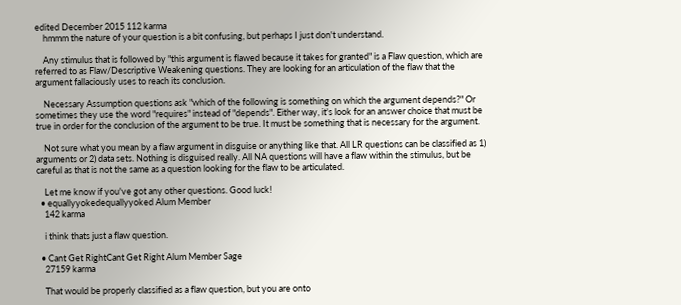edited December 2015 112 karma
    hmmm the nature of your question is a bit confusing, but perhaps I just don't understand.

    Any stimulus that is followed by "this argument is flawed because it takes for granted" is a Flaw question, which are referred to as Flaw/Descriptive Weakening questions. They are looking for an articulation of the flaw that the argument fallaciously uses to reach its conclusion.

    Necessary Assumption questions ask "which of the following is something on which the argument depends?" Or sometimes they use the word "requires" instead of "depends". Either way, it's look for an answer choice that must be true in order for the conclusion of the argument to be true. It must be something that is necessary for the argument.

    Not sure what you mean by a flaw argument in disguise or anything like that. All LR questions can be classified as 1) arguments or 2) data sets. Nothing is disguised really. All NA questions will have a flaw within the stimulus, but be careful as that is not the same as a question looking for the flaw to be articulated.

    Let me know if you've got any other questions. Good luck!
  • equallyyokedequallyyoked Alum Member
    142 karma

    i think thats just a flaw question.

  • Cant Get RightCant Get Right Alum Member Sage
    27159 karma

    That would be properly classified as a flaw question, but you are onto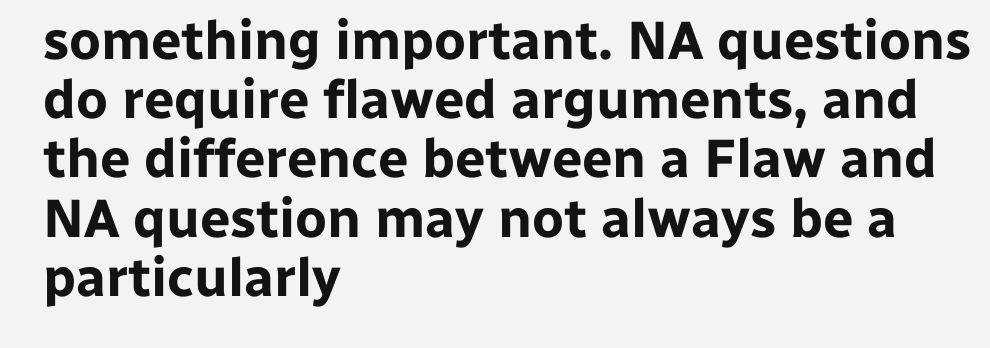something important. NA questions do require flawed arguments, and the difference between a Flaw and NA question may not always be a particularly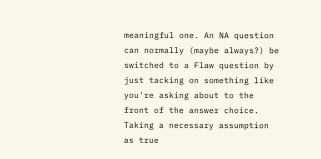meaningful one. An NA question can normally (maybe always?) be switched to a Flaw question by just tacking on something like you're asking about to the front of the answer choice. Taking a necessary assumption as true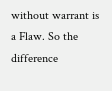without warrant is a Flaw. So the difference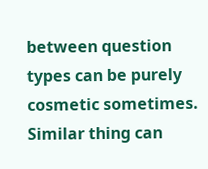between question types can be purely cosmetic sometimes. Similar thing can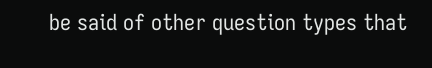be said of other question types that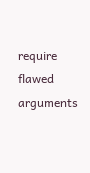require flawed arguments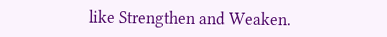like Strengthen and Weaken.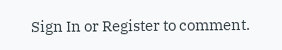Sign In or Register to comment.